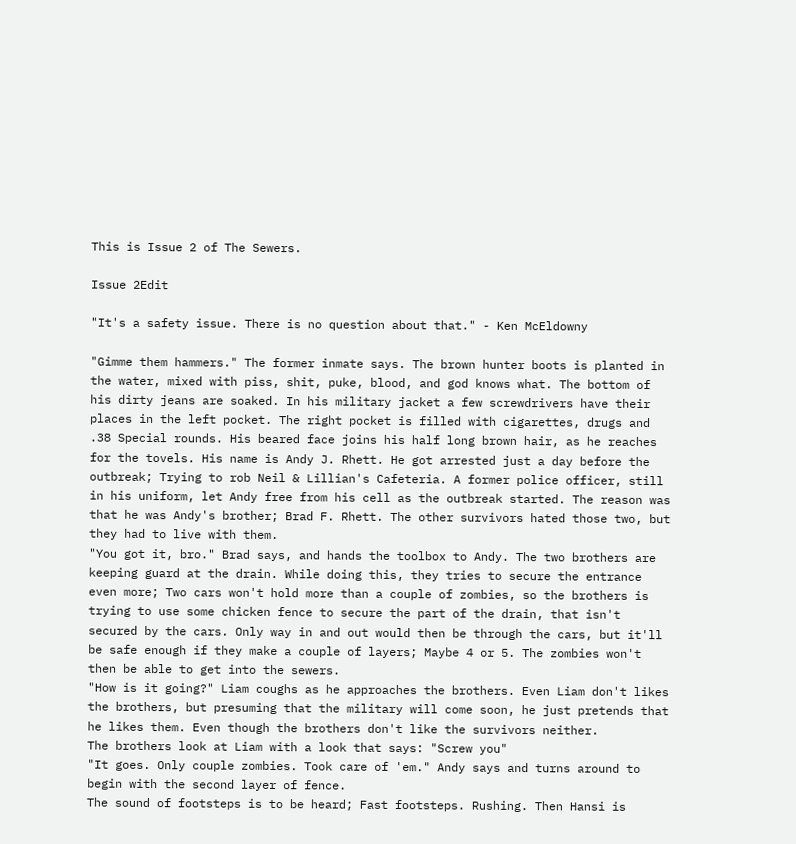This is Issue 2 of The Sewers.

Issue 2Edit

"It's a safety issue. There is no question about that." - Ken McEldowny

"Gimme them hammers." The former inmate says. The brown hunter boots is planted in the water, mixed with piss, shit, puke, blood, and god knows what. The bottom of his dirty jeans are soaked. In his military jacket a few screwdrivers have their places in the left pocket. The right pocket is filled with cigarettes, drugs and .38 Special rounds. His beared face joins his half long brown hair, as he reaches for the tovels. His name is Andy J. Rhett. He got arrested just a day before the outbreak; Trying to rob Neil & Lillian's Cafeteria. A former police officer, still in his uniform, let Andy free from his cell as the outbreak started. The reason was that he was Andy's brother; Brad F. Rhett. The other survivors hated those two, but they had to live with them.
"You got it, bro." Brad says, and hands the toolbox to Andy. The two brothers are keeping guard at the drain. While doing this, they tries to secure the entrance even more; Two cars won't hold more than a couple of zombies, so the brothers is trying to use some chicken fence to secure the part of the drain, that isn't secured by the cars. Only way in and out would then be through the cars, but it'll be safe enough if they make a couple of layers; Maybe 4 or 5. The zombies won't then be able to get into the sewers.
"How is it going?" Liam coughs as he approaches the brothers. Even Liam don't likes the brothers, but presuming that the military will come soon, he just pretends that he likes them. Even though the brothers don't like the survivors neither.
The brothers look at Liam with a look that says: "Screw you"
"It goes. Only couple zombies. Took care of 'em." Andy says and turns around to begin with the second layer of fence.
The sound of footsteps is to be heard; Fast footsteps. Rushing. Then Hansi is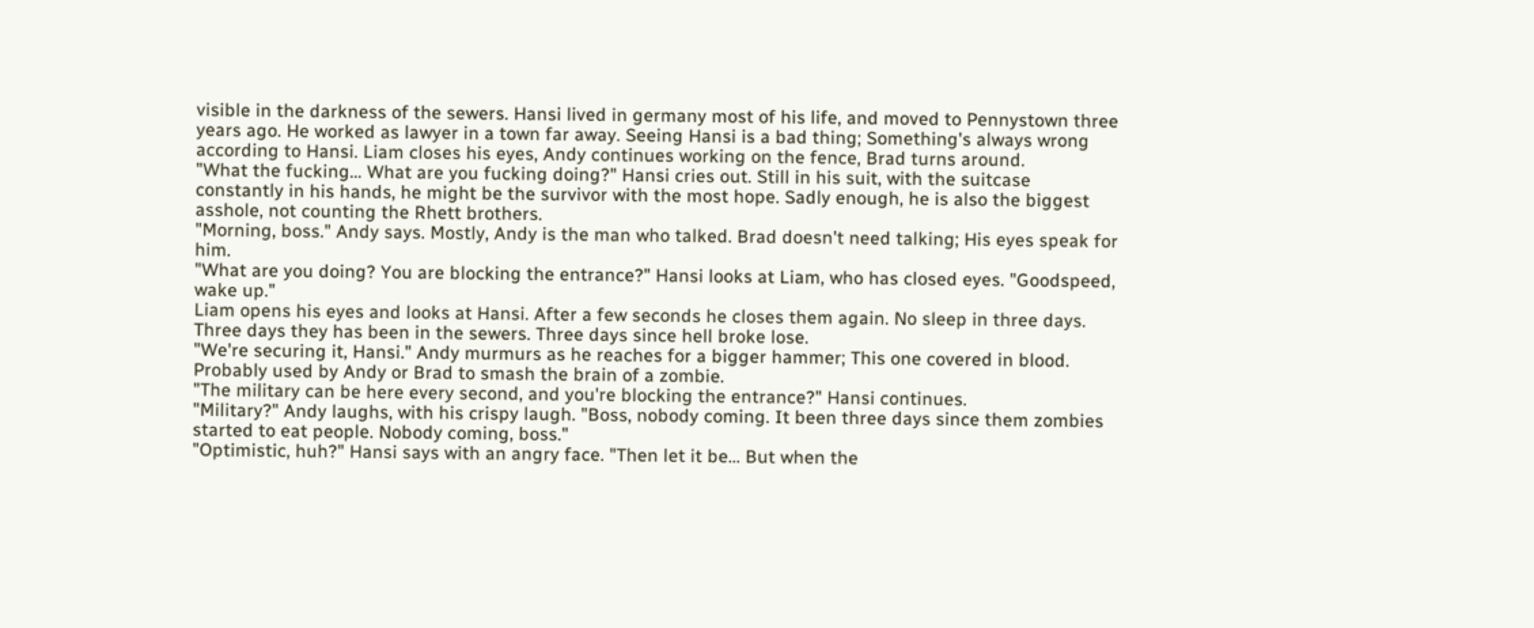visible in the darkness of the sewers. Hansi lived in germany most of his life, and moved to Pennystown three years ago. He worked as lawyer in a town far away. Seeing Hansi is a bad thing; Something's always wrong according to Hansi. Liam closes his eyes, Andy continues working on the fence, Brad turns around.
"What the fucking... What are you fucking doing?" Hansi cries out. Still in his suit, with the suitcase constantly in his hands, he might be the survivor with the most hope. Sadly enough, he is also the biggest asshole, not counting the Rhett brothers.
"Morning, boss." Andy says. Mostly, Andy is the man who talked. Brad doesn't need talking; His eyes speak for him.
"What are you doing? You are blocking the entrance?" Hansi looks at Liam, who has closed eyes. "Goodspeed, wake up."
Liam opens his eyes and looks at Hansi. After a few seconds he closes them again. No sleep in three days. Three days they has been in the sewers. Three days since hell broke lose.
"We're securing it, Hansi." Andy murmurs as he reaches for a bigger hammer; This one covered in blood. Probably used by Andy or Brad to smash the brain of a zombie.
"The military can be here every second, and you're blocking the entrance?" Hansi continues.
"Military?" Andy laughs, with his crispy laugh. "Boss, nobody coming. It been three days since them zombies started to eat people. Nobody coming, boss."
"Optimistic, huh?" Hansi says with an angry face. "Then let it be... But when the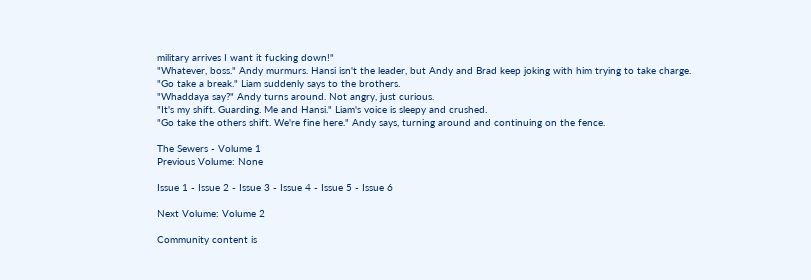military arrives I want it fucking down!"
"Whatever, boss." Andy murmurs. Hansi isn't the leader, but Andy and Brad keep joking with him trying to take charge.
"Go take a break." Liam suddenly says to the brothers.
"Whaddaya say?" Andy turns around. Not angry, just curious.
"It's my shift. Guarding. Me and Hansi." Liam's voice is sleepy and crushed.
"Go take the others shift. We're fine here." Andy says, turning around and continuing on the fence.

The Sewers - Volume 1
Previous Volume: None

Issue 1 - Issue 2 - Issue 3 - Issue 4 - Issue 5 - Issue 6

Next Volume: Volume 2

Community content is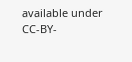available under CC-BY-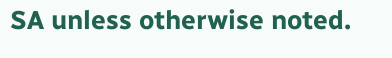SA unless otherwise noted.